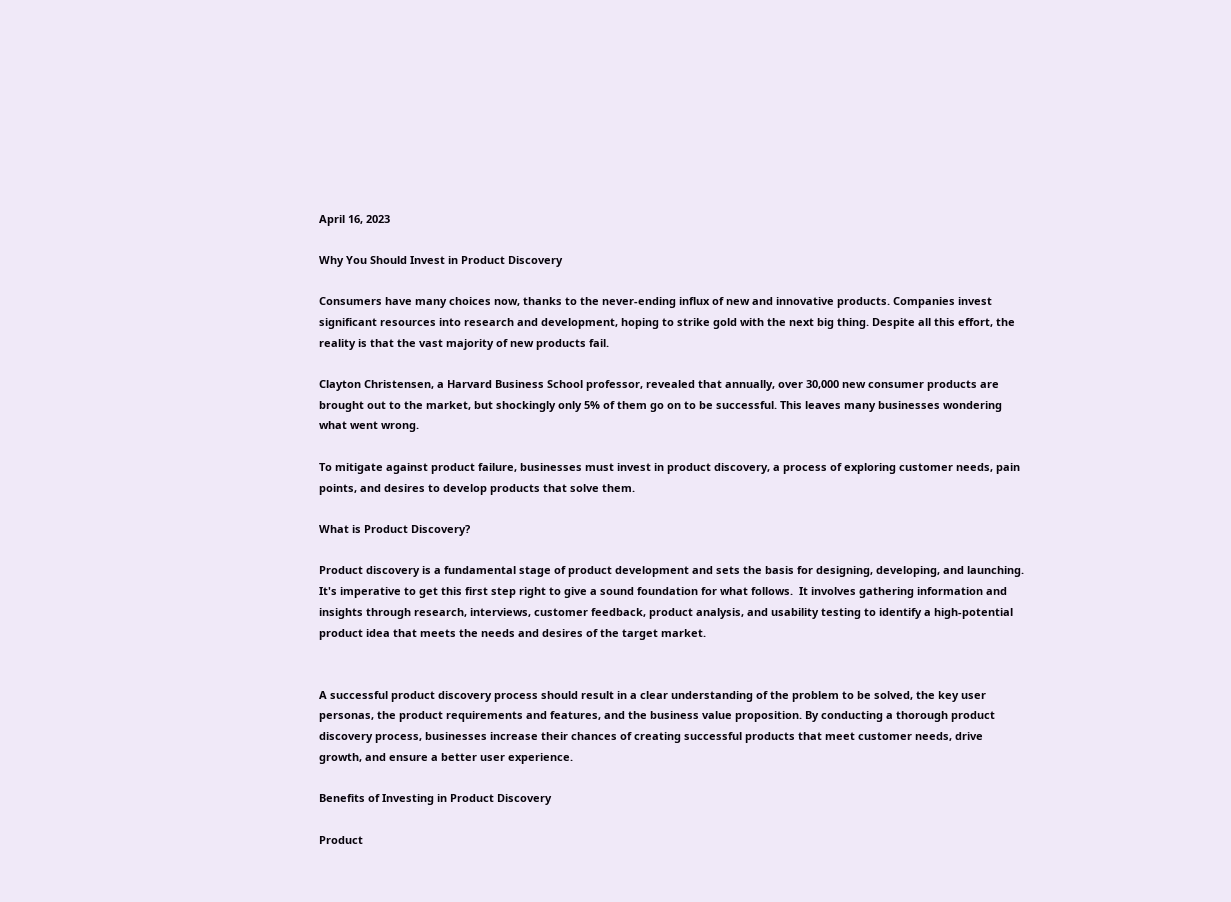April 16, 2023

Why You Should Invest in Product Discovery

Consumers have many choices now, thanks to the never-ending influx of new and innovative products. Companies invest significant resources into research and development, hoping to strike gold with the next big thing. Despite all this effort, the reality is that the vast majority of new products fail.

Clayton Christensen, a Harvard Business School professor, revealed that annually, over 30,000 new consumer products are brought out to the market, but shockingly only 5% of them go on to be successful. This leaves many businesses wondering what went wrong.

To mitigate against product failure, businesses must invest in product discovery, a process of exploring customer needs, pain points, and desires to develop products that solve them.

What is Product Discovery?

Product discovery is a fundamental stage of product development and sets the basis for designing, developing, and launching. It's imperative to get this first step right to give a sound foundation for what follows.  It involves gathering information and insights through research, interviews, customer feedback, product analysis, and usability testing to identify a high-potential product idea that meets the needs and desires of the target market.


A successful product discovery process should result in a clear understanding of the problem to be solved, the key user personas, the product requirements and features, and the business value proposition. By conducting a thorough product discovery process, businesses increase their chances of creating successful products that meet customer needs, drive growth, and ensure a better user experience.

Benefits of Investing in Product Discovery

Product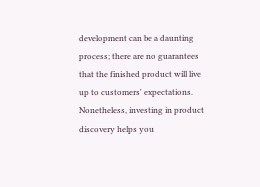development can be a daunting process; there are no guarantees that the finished product will live up to customers' expectations. Nonetheless, investing in product discovery helps you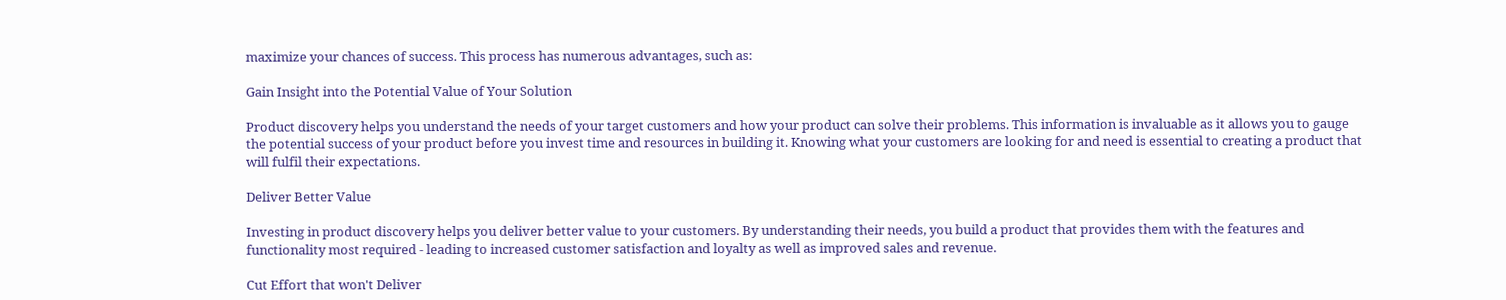maximize your chances of success. This process has numerous advantages, such as:

Gain Insight into the Potential Value of Your Solution

Product discovery helps you understand the needs of your target customers and how your product can solve their problems. This information is invaluable as it allows you to gauge the potential success of your product before you invest time and resources in building it. Knowing what your customers are looking for and need is essential to creating a product that will fulfil their expectations.

Deliver Better Value

Investing in product discovery helps you deliver better value to your customers. By understanding their needs, you build a product that provides them with the features and functionality most required - leading to increased customer satisfaction and loyalty as well as improved sales and revenue.

Cut Effort that won't Deliver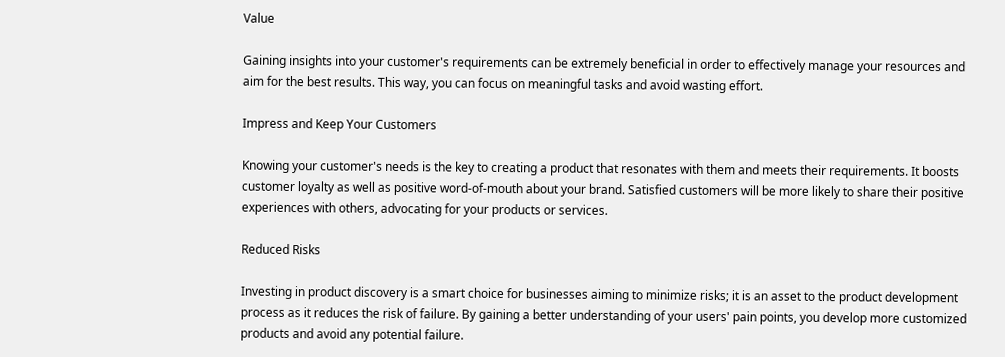Value

Gaining insights into your customer's requirements can be extremely beneficial in order to effectively manage your resources and aim for the best results. This way, you can focus on meaningful tasks and avoid wasting effort.

Impress and Keep Your Customers

Knowing your customer's needs is the key to creating a product that resonates with them and meets their requirements. It boosts customer loyalty as well as positive word-of-mouth about your brand. Satisfied customers will be more likely to share their positive experiences with others, advocating for your products or services.

Reduced Risks

Investing in product discovery is a smart choice for businesses aiming to minimize risks; it is an asset to the product development process as it reduces the risk of failure. By gaining a better understanding of your users' pain points, you develop more customized products and avoid any potential failure.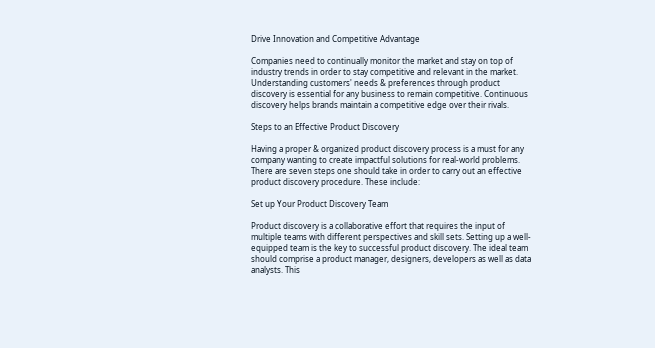Drive Innovation and Competitive Advantage

Companies need to continually monitor the market and stay on top of industry trends in order to stay competitive and relevant in the market. Understanding customers' needs & preferences through product discovery is essential for any business to remain competitive. Continuous discovery helps brands maintain a competitive edge over their rivals.

Steps to an Effective Product Discovery

Having a proper & organized product discovery process is a must for any company wanting to create impactful solutions for real-world problems. There are seven steps one should take in order to carry out an effective product discovery procedure. These include:

Set up Your Product Discovery Team

Product discovery is a collaborative effort that requires the input of multiple teams with different perspectives and skill sets. Setting up a well-equipped team is the key to successful product discovery. The ideal team should comprise a product manager, designers, developers as well as data analysts. This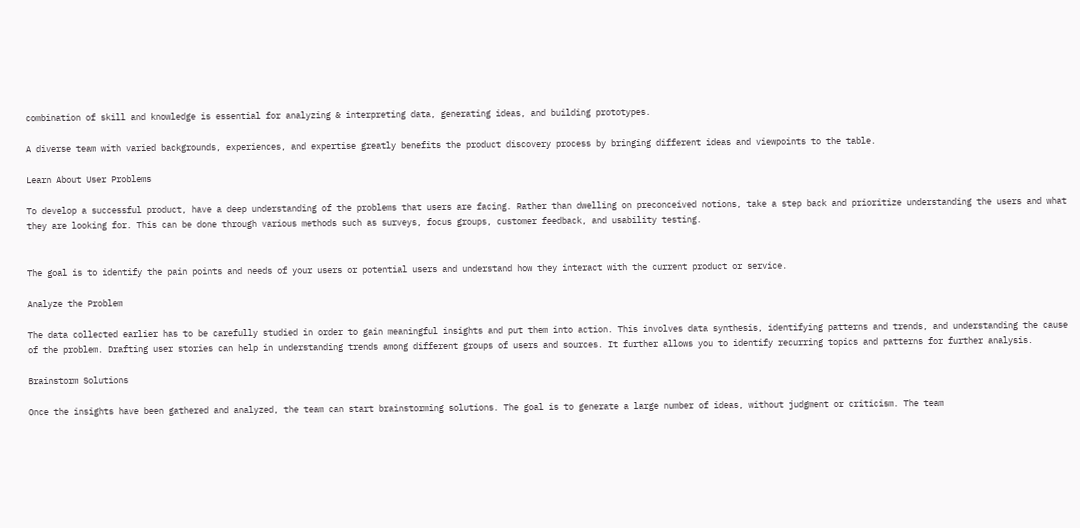combination of skill and knowledge is essential for analyzing & interpreting data, generating ideas, and building prototypes.

A diverse team with varied backgrounds, experiences, and expertise greatly benefits the product discovery process by bringing different ideas and viewpoints to the table.

Learn About User Problems

To develop a successful product, have a deep understanding of the problems that users are facing. Rather than dwelling on preconceived notions, take a step back and prioritize understanding the users and what they are looking for. This can be done through various methods such as surveys, focus groups, customer feedback, and usability testing.


The goal is to identify the pain points and needs of your users or potential users and understand how they interact with the current product or service.

Analyze the Problem

The data collected earlier has to be carefully studied in order to gain meaningful insights and put them into action. This involves data synthesis, identifying patterns and trends, and understanding the cause of the problem. Drafting user stories can help in understanding trends among different groups of users and sources. It further allows you to identify recurring topics and patterns for further analysis.

Brainstorm Solutions

Once the insights have been gathered and analyzed, the team can start brainstorming solutions. The goal is to generate a large number of ideas, without judgment or criticism. The team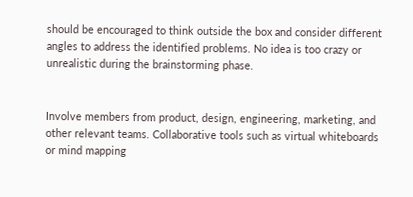should be encouraged to think outside the box and consider different angles to address the identified problems. No idea is too crazy or unrealistic during the brainstorming phase.


Involve members from product, design, engineering, marketing, and other relevant teams. Collaborative tools such as virtual whiteboards or mind mapping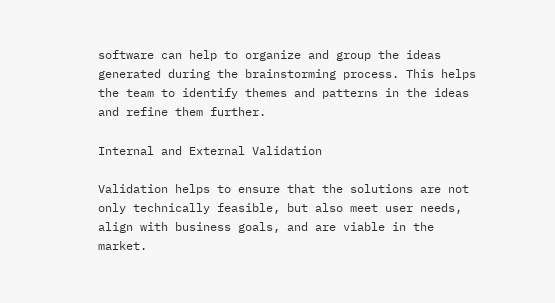software can help to organize and group the ideas generated during the brainstorming process. This helps the team to identify themes and patterns in the ideas and refine them further.

Internal and External Validation

Validation helps to ensure that the solutions are not only technically feasible, but also meet user needs, align with business goals, and are viable in the market.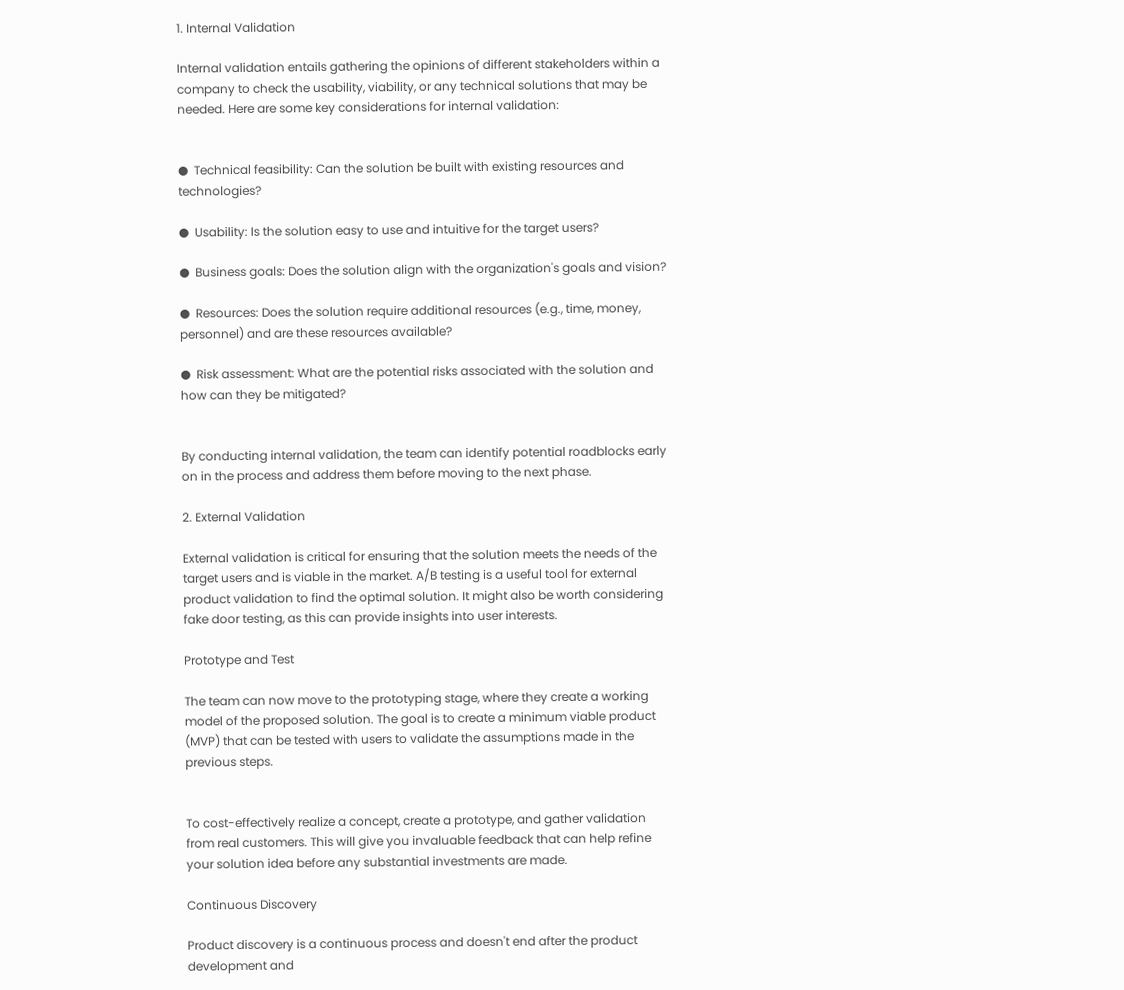1. Internal Validation

Internal validation entails gathering the opinions of different stakeholders within a company to check the usability, viability, or any technical solutions that may be needed. Here are some key considerations for internal validation:


●  Technical feasibility: Can the solution be built with existing resources and technologies?

●  Usability: Is the solution easy to use and intuitive for the target users?

●  Business goals: Does the solution align with the organization's goals and vision?

●  Resources: Does the solution require additional resources (e.g., time, money, personnel) and are these resources available?

●  Risk assessment: What are the potential risks associated with the solution and how can they be mitigated?


By conducting internal validation, the team can identify potential roadblocks early on in the process and address them before moving to the next phase.

2. External Validation

External validation is critical for ensuring that the solution meets the needs of the target users and is viable in the market. A/B testing is a useful tool for external product validation to find the optimal solution. It might also be worth considering fake door testing, as this can provide insights into user interests.

Prototype and Test

The team can now move to the prototyping stage, where they create a working model of the proposed solution. The goal is to create a minimum viable product (MVP) that can be tested with users to validate the assumptions made in the previous steps.


To cost-effectively realize a concept, create a prototype, and gather validation from real customers. This will give you invaluable feedback that can help refine your solution idea before any substantial investments are made.

Continuous Discovery

Product discovery is a continuous process and doesn't end after the product development and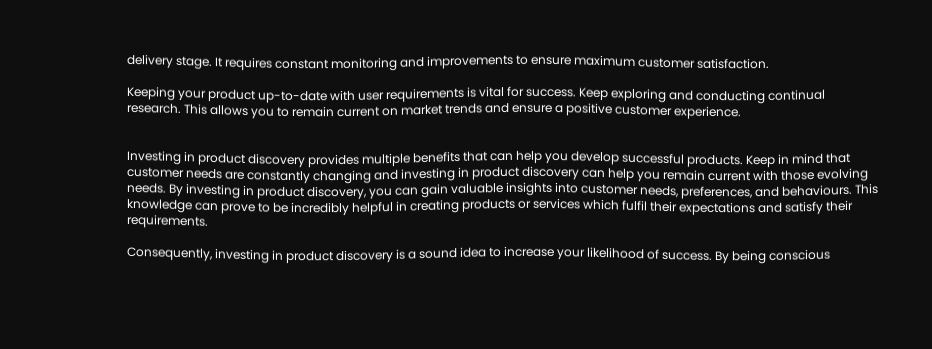delivery stage. It requires constant monitoring and improvements to ensure maximum customer satisfaction.

Keeping your product up-to-date with user requirements is vital for success. Keep exploring and conducting continual research. This allows you to remain current on market trends and ensure a positive customer experience.


Investing in product discovery provides multiple benefits that can help you develop successful products. Keep in mind that customer needs are constantly changing and investing in product discovery can help you remain current with those evolving needs. By investing in product discovery, you can gain valuable insights into customer needs, preferences, and behaviours. This knowledge can prove to be incredibly helpful in creating products or services which fulfil their expectations and satisfy their requirements.

Consequently, investing in product discovery is a sound idea to increase your likelihood of success. By being conscious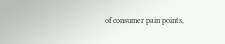of consumer pain points,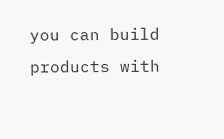you can build products with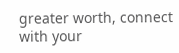greater worth, connect with your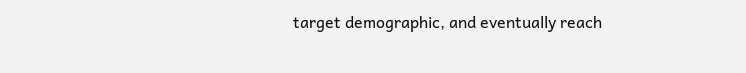target demographic, and eventually reach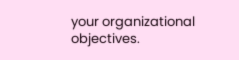your organizational objectives.